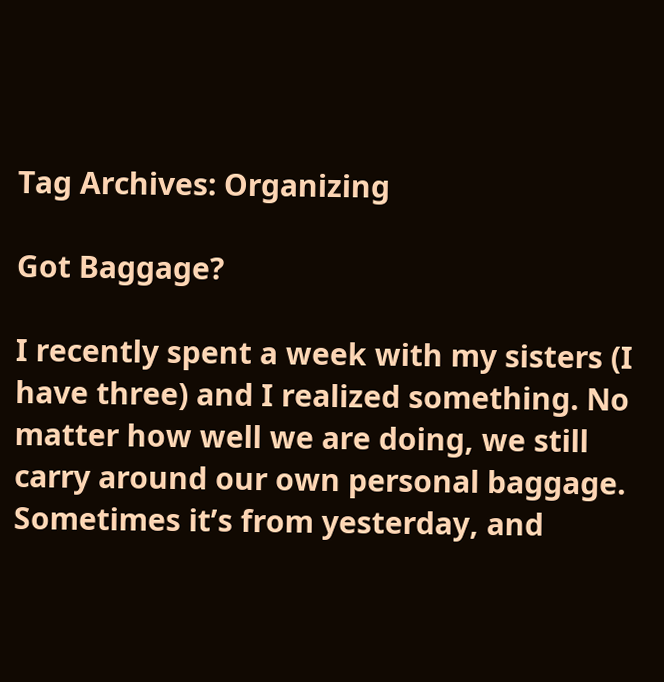Tag Archives: Organizing

Got Baggage?

I recently spent a week with my sisters (I have three) and I realized something. No matter how well we are doing, we still carry around our own personal baggage. Sometimes it’s from yesterday, and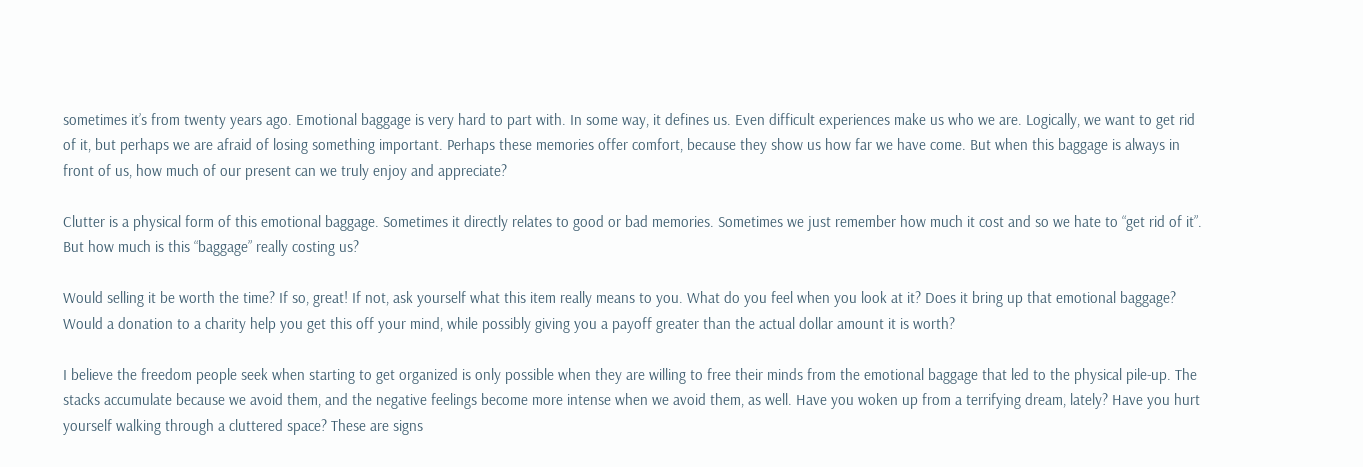sometimes it’s from twenty years ago. Emotional baggage is very hard to part with. In some way, it defines us. Even difficult experiences make us who we are. Logically, we want to get rid of it, but perhaps we are afraid of losing something important. Perhaps these memories offer comfort, because they show us how far we have come. But when this baggage is always in front of us, how much of our present can we truly enjoy and appreciate?

Clutter is a physical form of this emotional baggage. Sometimes it directly relates to good or bad memories. Sometimes we just remember how much it cost and so we hate to “get rid of it”. But how much is this “baggage” really costing us?

Would selling it be worth the time? If so, great! If not, ask yourself what this item really means to you. What do you feel when you look at it? Does it bring up that emotional baggage? Would a donation to a charity help you get this off your mind, while possibly giving you a payoff greater than the actual dollar amount it is worth?

I believe the freedom people seek when starting to get organized is only possible when they are willing to free their minds from the emotional baggage that led to the physical pile-up. The stacks accumulate because we avoid them, and the negative feelings become more intense when we avoid them, as well. Have you woken up from a terrifying dream, lately? Have you hurt yourself walking through a cluttered space? These are signs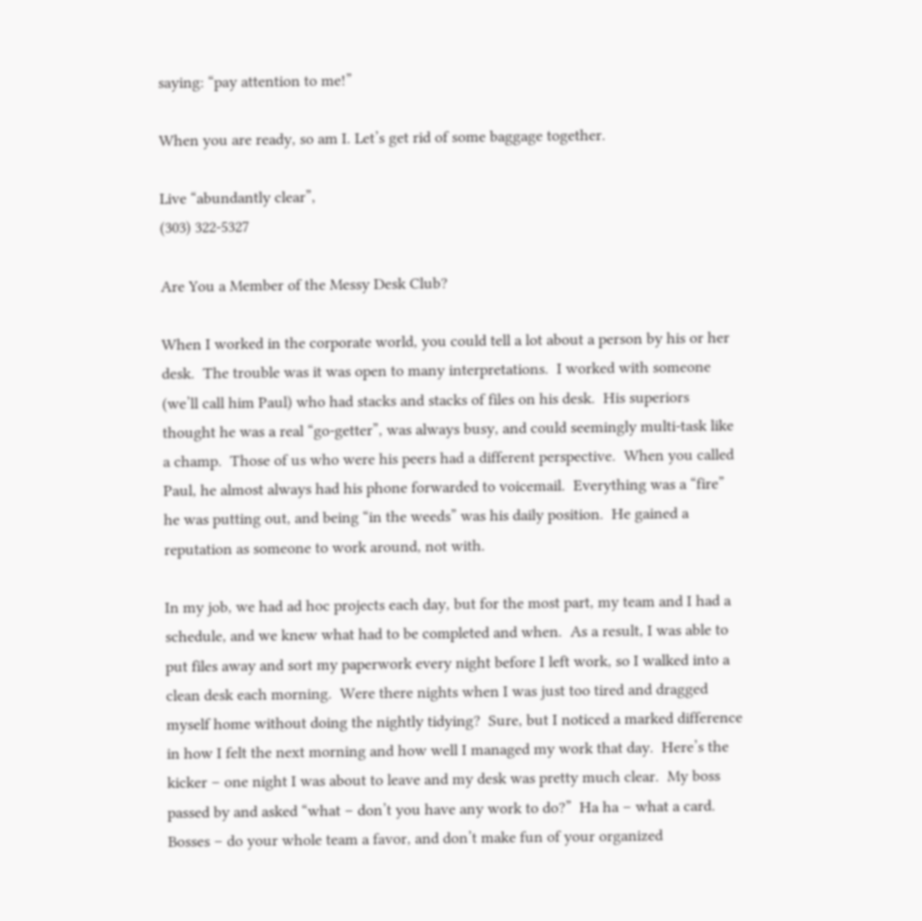saying: “pay attention to me!”

When you are ready, so am I. Let’s get rid of some baggage together.

Live “abundantly clear”,
(303) 322-5327

Are You a Member of the Messy Desk Club?

When I worked in the corporate world, you could tell a lot about a person by his or her desk.  The trouble was it was open to many interpretations.  I worked with someone (we’ll call him Paul) who had stacks and stacks of files on his desk.  His superiors thought he was a real “go-getter”, was always busy, and could seemingly multi-task like a champ.  Those of us who were his peers had a different perspective.  When you called Paul, he almost always had his phone forwarded to voicemail.  Everything was a “fire” he was putting out, and being “in the weeds” was his daily position.  He gained a reputation as someone to work around, not with.

In my job, we had ad hoc projects each day, but for the most part, my team and I had a schedule, and we knew what had to be completed and when.  As a result, I was able to put files away and sort my paperwork every night before I left work, so I walked into a clean desk each morning.  Were there nights when I was just too tired and dragged myself home without doing the nightly tidying?  Sure, but I noticed a marked difference in how I felt the next morning and how well I managed my work that day.  Here’s the kicker – one night I was about to leave and my desk was pretty much clear.  My boss passed by and asked “what – don’t you have any work to do?”  Ha ha – what a card.   Bosses – do your whole team a favor, and don’t make fun of your organized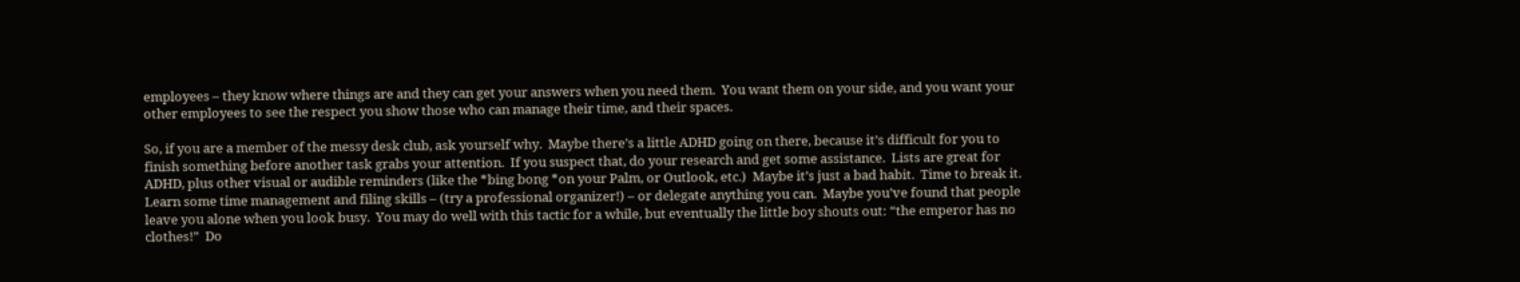employees – they know where things are and they can get your answers when you need them.  You want them on your side, and you want your other employees to see the respect you show those who can manage their time, and their spaces.

So, if you are a member of the messy desk club, ask yourself why.  Maybe there’s a little ADHD going on there, because it’s difficult for you to finish something before another task grabs your attention.  If you suspect that, do your research and get some assistance.  Lists are great for ADHD, plus other visual or audible reminders (like the *bing bong *on your Palm, or Outlook, etc.)  Maybe it’s just a bad habit.  Time to break it.  Learn some time management and filing skills – (try a professional organizer!) – or delegate anything you can.  Maybe you’ve found that people leave you alone when you look busy.  You may do well with this tactic for a while, but eventually the little boy shouts out: “the emperor has no clothes!”  Do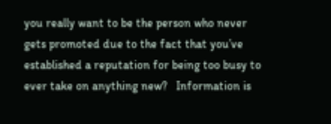you really want to be the person who never gets promoted due to the fact that you’ve established a reputation for being too busy to ever take on anything new?   Information is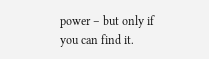power – but only if you can find it.